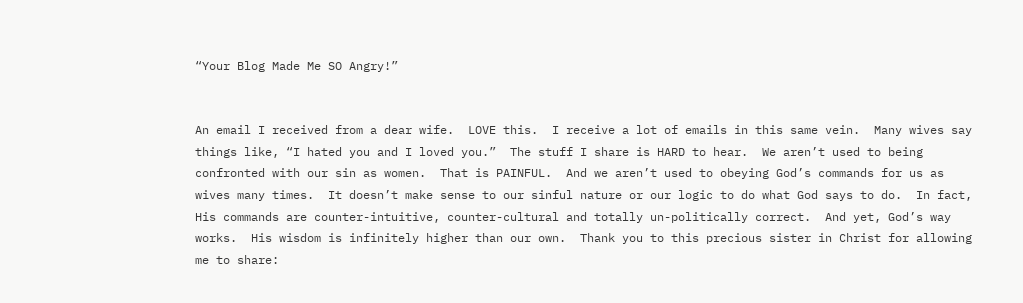“Your Blog Made Me SO Angry!”


An email I received from a dear wife.  LOVE this.  I receive a lot of emails in this same vein.  Many wives say things like, “I hated you and I loved you.”  The stuff I share is HARD to hear.  We aren’t used to being confronted with our sin as women.  That is PAINFUL.  And we aren’t used to obeying God’s commands for us as wives many times.  It doesn’t make sense to our sinful nature or our logic to do what God says to do.  In fact, His commands are counter-intuitive, counter-cultural and totally un-politically correct.  And yet, God’s way works.  His wisdom is infinitely higher than our own.  Thank you to this precious sister in Christ for allowing me to share: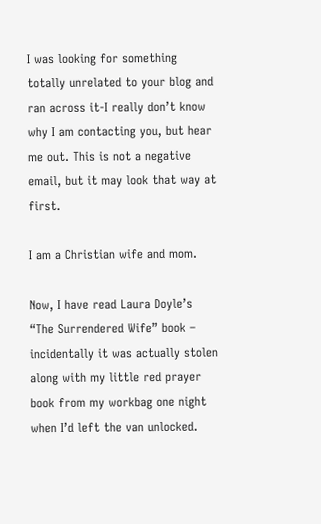I was looking for something totally unrelated to your blog and ran across it-I really don’t know why I am contacting you, but hear me out. This is not a negative email, but it may look that way at first.

I am a Christian wife and mom.

Now, I have read Laura Doyle’s “The Surrendered Wife” book – incidentally it was actually stolen along with my little red prayer book from my workbag one night when I’d left the van unlocked.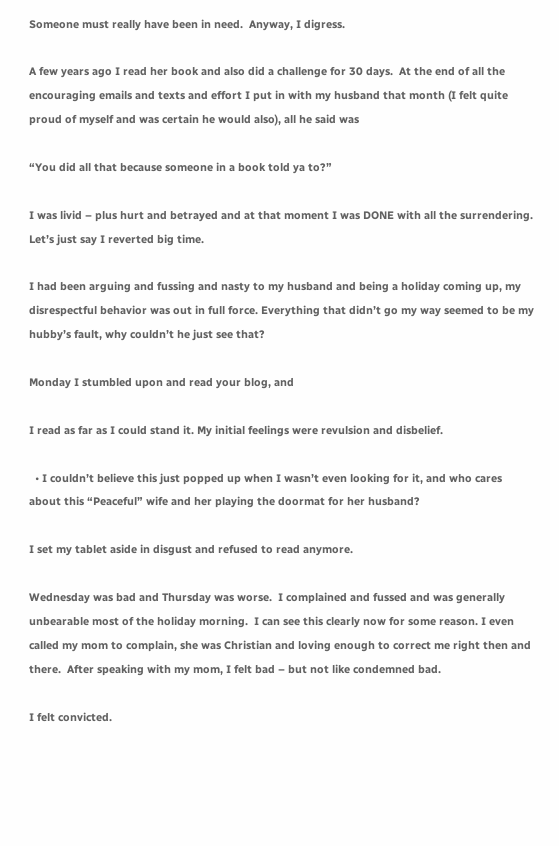Someone must really have been in need.  Anyway, I digress.

A few years ago I read her book and also did a challenge for 30 days.  At the end of all the encouraging emails and texts and effort I put in with my husband that month (I felt quite proud of myself and was certain he would also), all he said was

“You did all that because someone in a book told ya to?”

I was livid – plus hurt and betrayed and at that moment I was DONE with all the surrendering. Let’s just say I reverted big time.

I had been arguing and fussing and nasty to my husband and being a holiday coming up, my disrespectful behavior was out in full force. Everything that didn’t go my way seemed to be my hubby’s fault, why couldn’t he just see that?

Monday I stumbled upon and read your blog, and

I read as far as I could stand it. My initial feelings were revulsion and disbelief.

  • I couldn’t believe this just popped up when I wasn’t even looking for it, and who cares about this “Peaceful” wife and her playing the doormat for her husband?

I set my tablet aside in disgust and refused to read anymore.

Wednesday was bad and Thursday was worse.  I complained and fussed and was generally unbearable most of the holiday morning.  I can see this clearly now for some reason. I even called my mom to complain, she was Christian and loving enough to correct me right then and there.  After speaking with my mom, I felt bad – but not like condemned bad.

I felt convicted.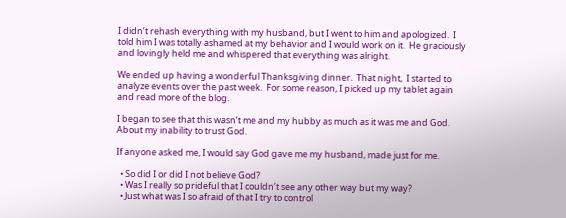I didn’t rehash everything with my husband, but I went to him and apologized.  I told him I was totally ashamed at my behavior and I would work on it.  He graciously and lovingly held me and whispered that everything was alright.

We ended up having a wonderful Thanksgiving dinner.  That night,  I started to analyze events over the past week.  For some reason, I picked up my tablet again and read more of the blog.

I began to see that this wasn’t me and my hubby as much as it was me and God.  About my inability to trust God.

If anyone asked me, I would say God gave me my husband, made just for me.

  • So did I or did I not believe God?
  • Was I really so prideful that I couldn’t see any other way but my way?
  • Just what was I so afraid of that I try to control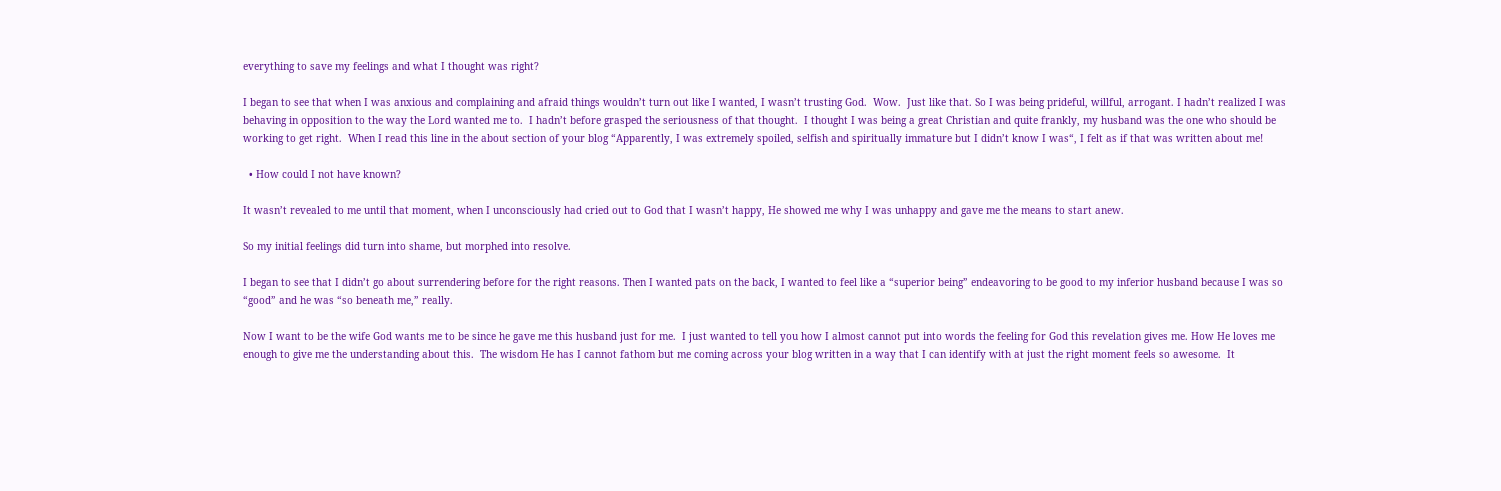everything to save my feelings and what I thought was right?

I began to see that when I was anxious and complaining and afraid things wouldn’t turn out like I wanted, I wasn’t trusting God.  Wow.  Just like that. So I was being prideful, willful, arrogant. I hadn’t realized I was behaving in opposition to the way the Lord wanted me to.  I hadn’t before grasped the seriousness of that thought.  I thought I was being a great Christian and quite frankly, my husband was the one who should be working to get right.  When I read this line in the about section of your blog “Apparently, I was extremely spoiled, selfish and spiritually immature but I didn’t know I was“, I felt as if that was written about me!

  • How could I not have known?

It wasn’t revealed to me until that moment, when I unconsciously had cried out to God that I wasn’t happy, He showed me why I was unhappy and gave me the means to start anew.

So my initial feelings did turn into shame, but morphed into resolve.

I began to see that I didn’t go about surrendering before for the right reasons. Then I wanted pats on the back, I wanted to feel like a “superior being” endeavoring to be good to my inferior husband because I was so “good” and he was “so beneath me,” really.

Now I want to be the wife God wants me to be since he gave me this husband just for me.  I just wanted to tell you how I almost cannot put into words the feeling for God this revelation gives me. How He loves me enough to give me the understanding about this.  The wisdom He has I cannot fathom but me coming across your blog written in a way that I can identify with at just the right moment feels so awesome.  It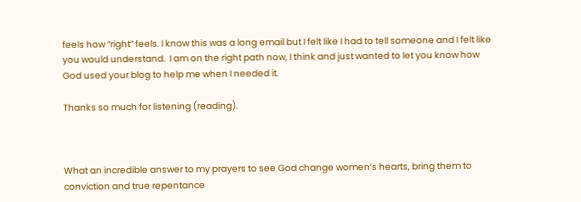feels how “right” feels. I know this was a long email but I felt like I had to tell someone and I felt like you would understand.  I am on the right path now, I think and just wanted to let you know how God used your blog to help me when I needed it.

Thanks so much for listening (reading).



What an incredible answer to my prayers to see God change women’s hearts, bring them to conviction and true repentance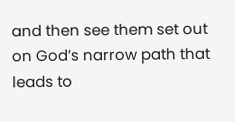and then see them set out on God’s narrow path that leads to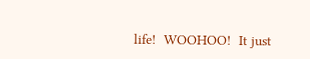life!  WOOHOO!  It just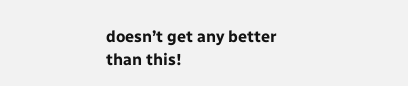doesn’t get any better than this!